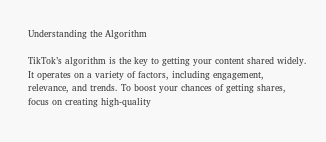Understanding the Algorithm

TikTok’s algorithm is the key to getting your content shared widely. It operates on a variety of factors, including engagement, relevance, and trends. To boost your chances of getting shares, focus on creating high-quality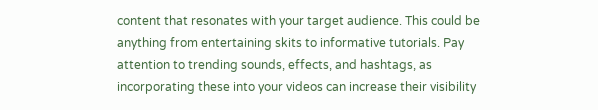content that resonates with your target audience. This could be anything from entertaining skits to informative tutorials. Pay attention to trending sounds, effects, and hashtags, as incorporating these into your videos can increase their visibility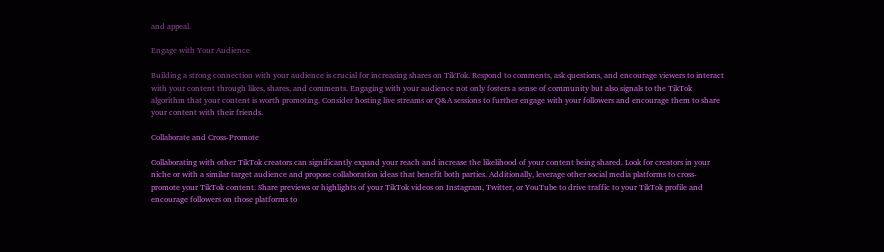and appeal.

Engage with Your Audience

Building a strong connection with your audience is crucial for increasing shares on TikTok. Respond to comments, ask questions, and encourage viewers to interact with your content through likes, shares, and comments. Engaging with your audience not only fosters a sense of community but also signals to the TikTok algorithm that your content is worth promoting. Consider hosting live streams or Q&A sessions to further engage with your followers and encourage them to share your content with their friends.

Collaborate and Cross-Promote

Collaborating with other TikTok creators can significantly expand your reach and increase the likelihood of your content being shared. Look for creators in your niche or with a similar target audience and propose collaboration ideas that benefit both parties. Additionally, leverage other social media platforms to cross-promote your TikTok content. Share previews or highlights of your TikTok videos on Instagram, Twitter, or YouTube to drive traffic to your TikTok profile and encourage followers on those platforms to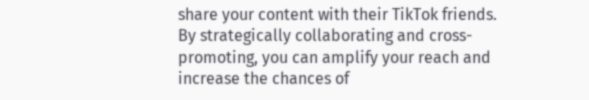share your content with their TikTok friends. By strategically collaborating and cross-promoting, you can amplify your reach and increase the chances of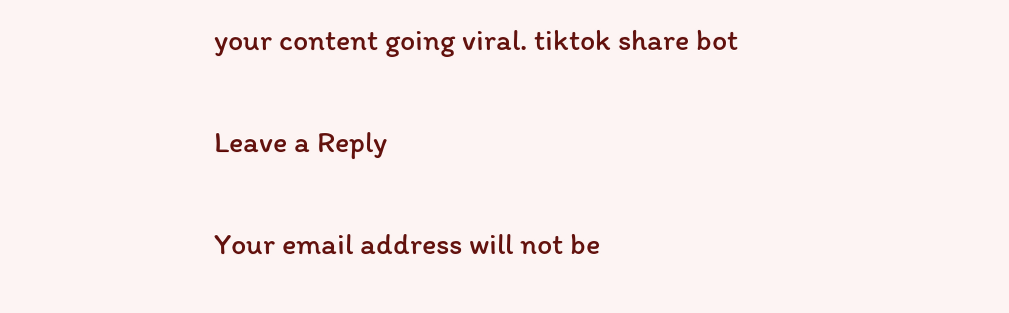your content going viral. tiktok share bot

Leave a Reply

Your email address will not be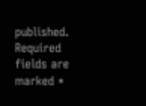published. Required fields are marked *